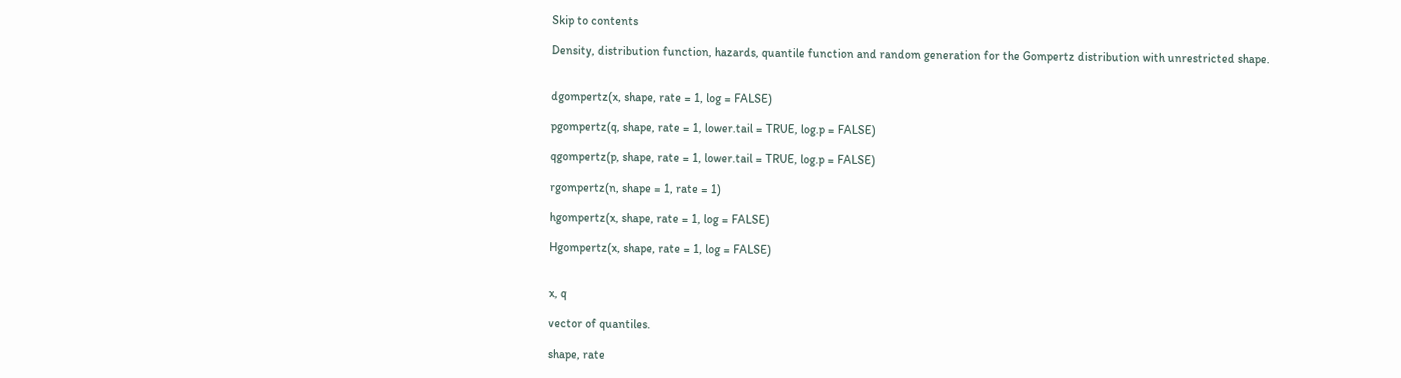Skip to contents

Density, distribution function, hazards, quantile function and random generation for the Gompertz distribution with unrestricted shape.


dgompertz(x, shape, rate = 1, log = FALSE)

pgompertz(q, shape, rate = 1, lower.tail = TRUE, log.p = FALSE)

qgompertz(p, shape, rate = 1, lower.tail = TRUE, log.p = FALSE)

rgompertz(n, shape = 1, rate = 1)

hgompertz(x, shape, rate = 1, log = FALSE)

Hgompertz(x, shape, rate = 1, log = FALSE)


x, q

vector of quantiles.

shape, rate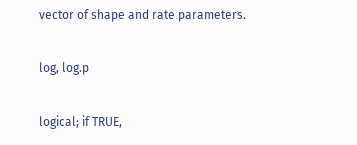vector of shape and rate parameters.

log, log.p

logical; if TRUE,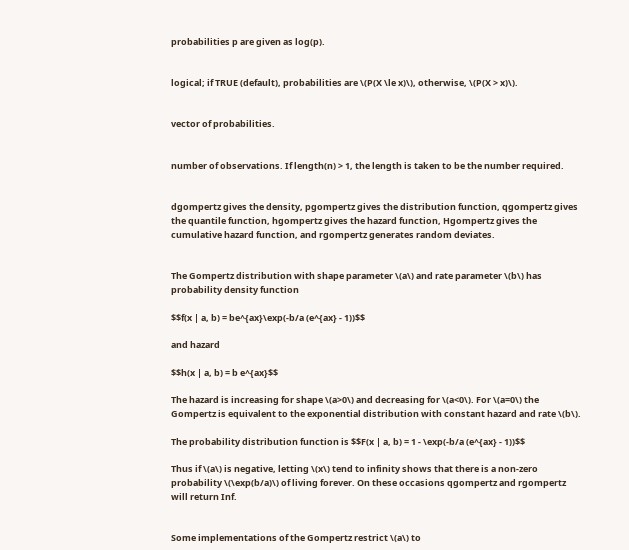probabilities p are given as log(p).


logical; if TRUE (default), probabilities are \(P(X \le x)\), otherwise, \(P(X > x)\).


vector of probabilities.


number of observations. If length(n) > 1, the length is taken to be the number required.


dgompertz gives the density, pgompertz gives the distribution function, qgompertz gives the quantile function, hgompertz gives the hazard function, Hgompertz gives the cumulative hazard function, and rgompertz generates random deviates.


The Gompertz distribution with shape parameter \(a\) and rate parameter \(b\) has probability density function

$$f(x | a, b) = be^{ax}\exp(-b/a (e^{ax} - 1))$$

and hazard

$$h(x | a, b) = b e^{ax}$$

The hazard is increasing for shape \(a>0\) and decreasing for \(a<0\). For \(a=0\) the Gompertz is equivalent to the exponential distribution with constant hazard and rate \(b\).

The probability distribution function is $$F(x | a, b) = 1 - \exp(-b/a (e^{ax} - 1))$$

Thus if \(a\) is negative, letting \(x\) tend to infinity shows that there is a non-zero probability \(\exp(b/a)\) of living forever. On these occasions qgompertz and rgompertz will return Inf.


Some implementations of the Gompertz restrict \(a\) to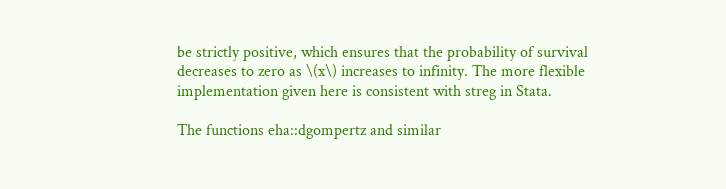be strictly positive, which ensures that the probability of survival decreases to zero as \(x\) increases to infinity. The more flexible implementation given here is consistent with streg in Stata.

The functions eha::dgompertz and similar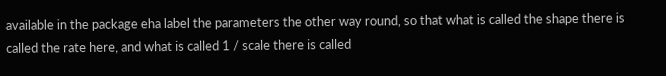available in the package eha label the parameters the other way round, so that what is called the shape there is called the rate here, and what is called 1 / scale there is called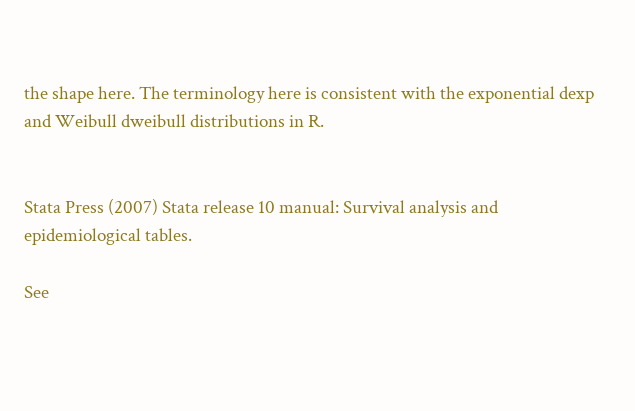the shape here. The terminology here is consistent with the exponential dexp and Weibull dweibull distributions in R.


Stata Press (2007) Stata release 10 manual: Survival analysis and epidemiological tables.

See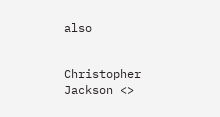also


Christopher Jackson <>